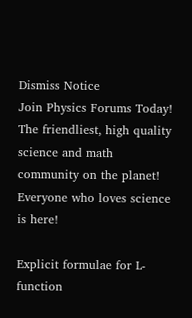Dismiss Notice
Join Physics Forums Today!
The friendliest, high quality science and math community on the planet! Everyone who loves science is here!

Explicit formulae for L-function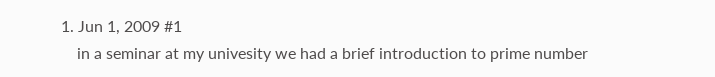1. Jun 1, 2009 #1
    in a seminar at my univesity we had a brief introduction to prime number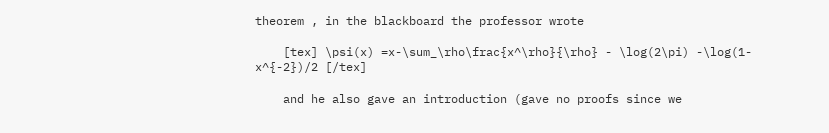theorem , in the blackboard the professor wrote

    [tex] \psi(x) =x-\sum_\rho\frac{x^\rho}{\rho} - \log(2\pi) -\log(1-x^{-2})/2 [/tex]

    and he also gave an introduction (gave no proofs since we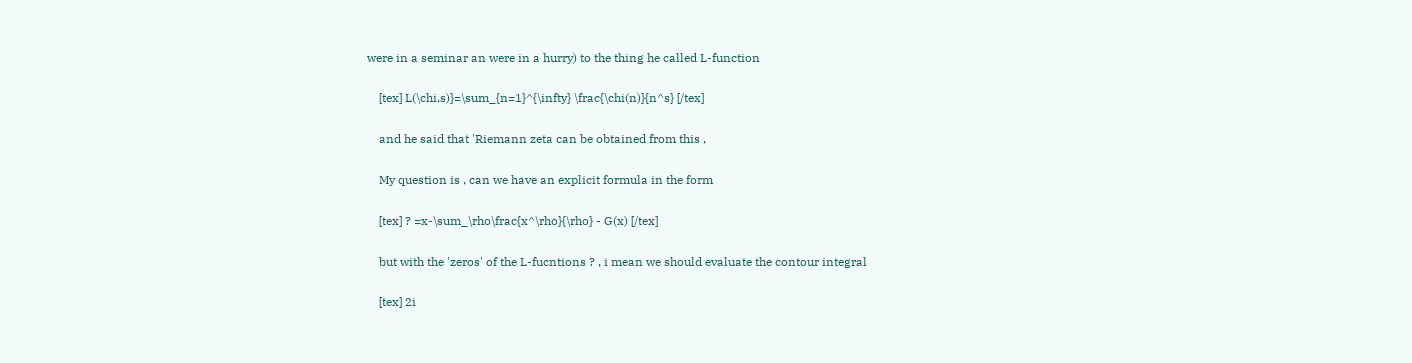were in a seminar an were in a hurry) to the thing he called L-function

    [tex] L(\chi,s)}=\sum_{n=1}^{\infty} \frac{\chi(n)}{n^s} [/tex]

    and he said that 'Riemann zeta can be obtained from this ,

    My question is , can we have an explicit formula in the form

    [tex] ? =x-\sum_\rho\frac{x^\rho}{\rho} - G(x) [/tex]

    but with the 'zeros' of the L-fucntions ? , i mean we should evaluate the contour integral

    [tex] 2i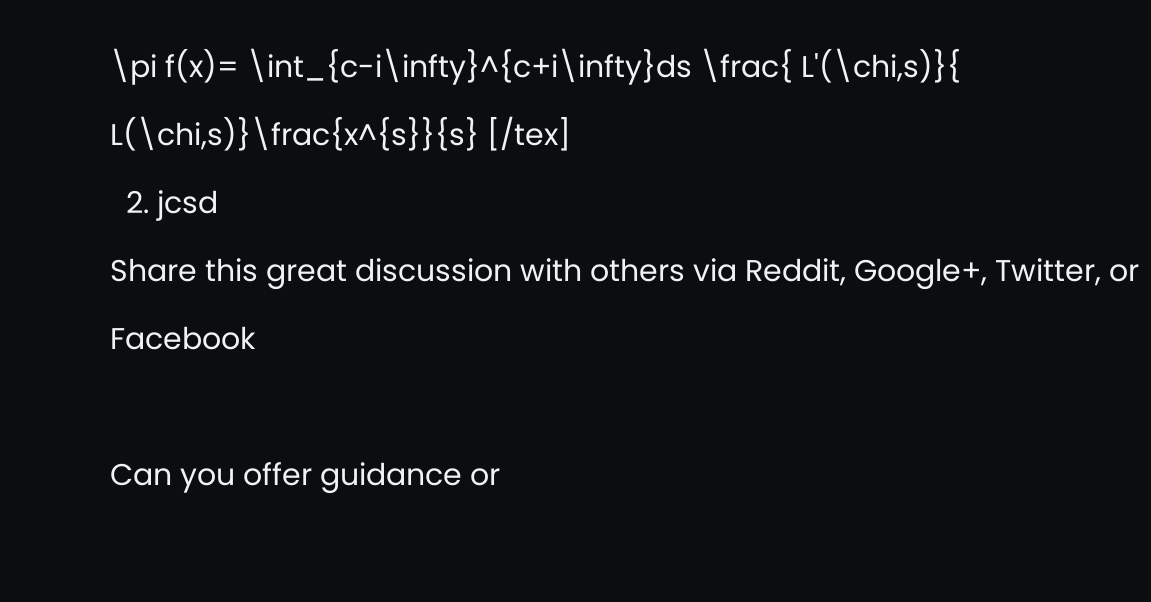\pi f(x)= \int_{c-i\infty}^{c+i\infty}ds \frac{ L'(\chi,s)}{ L(\chi,s)}\frac{x^{s}}{s} [/tex]
  2. jcsd
Share this great discussion with others via Reddit, Google+, Twitter, or Facebook

Can you offer guidance or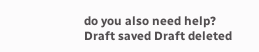do you also need help?
Draft saved Draft deleted